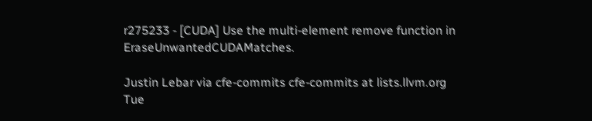r275233 - [CUDA] Use the multi-element remove function in EraseUnwantedCUDAMatches.

Justin Lebar via cfe-commits cfe-commits at lists.llvm.org
Tue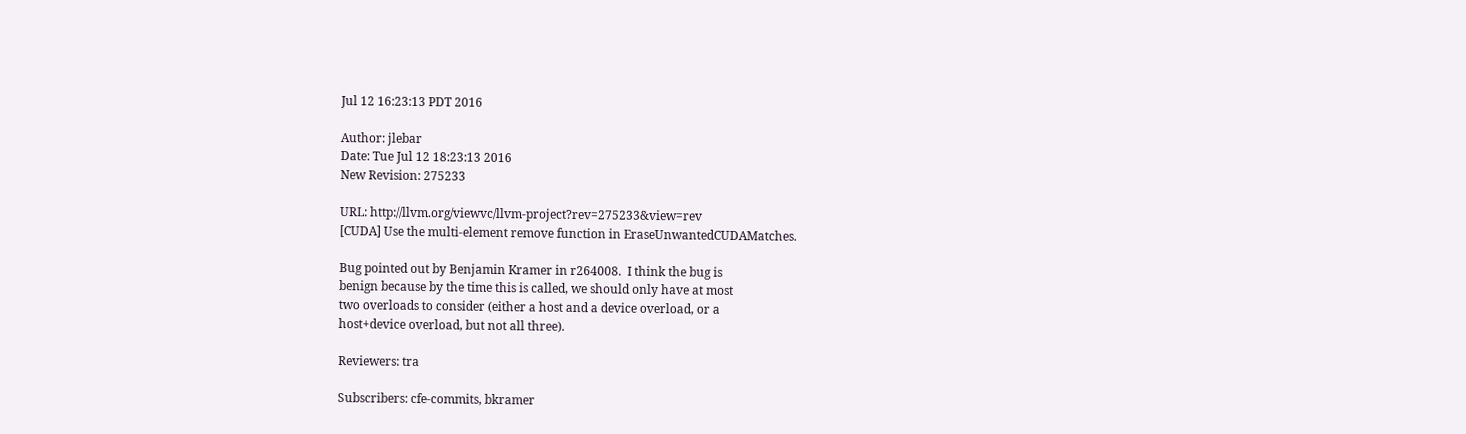Jul 12 16:23:13 PDT 2016

Author: jlebar
Date: Tue Jul 12 18:23:13 2016
New Revision: 275233

URL: http://llvm.org/viewvc/llvm-project?rev=275233&view=rev
[CUDA] Use the multi-element remove function in EraseUnwantedCUDAMatches.

Bug pointed out by Benjamin Kramer in r264008.  I think the bug is
benign because by the time this is called, we should only have at most
two overloads to consider (either a host and a device overload, or a
host+device overload, but not all three).

Reviewers: tra

Subscribers: cfe-commits, bkramer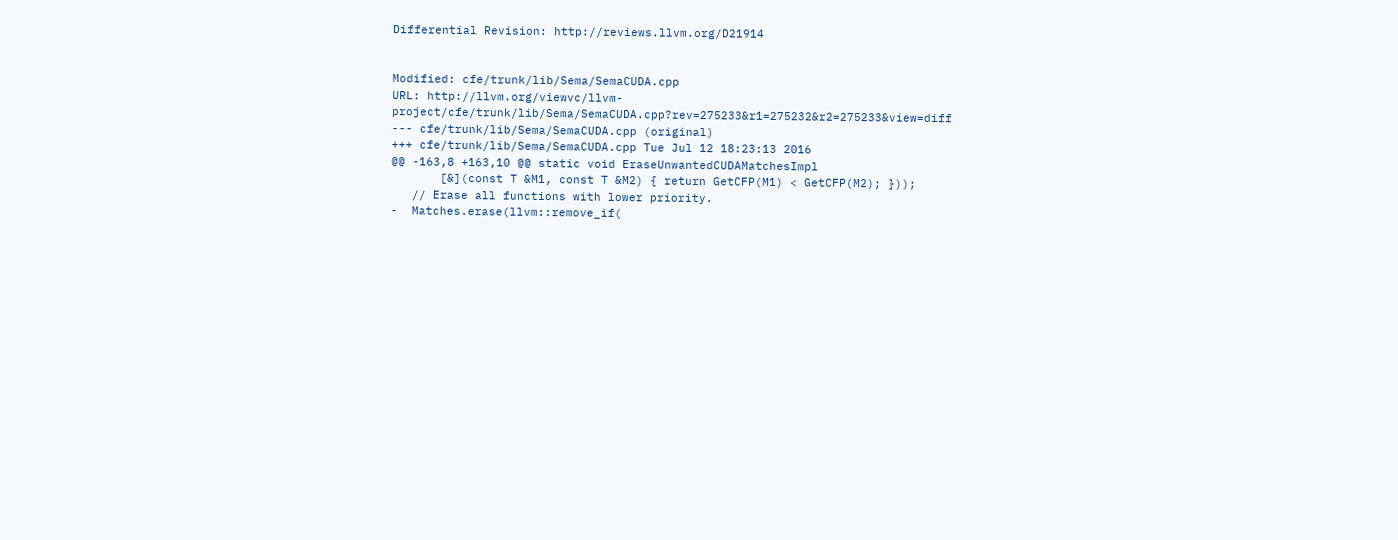Differential Revision: http://reviews.llvm.org/D21914


Modified: cfe/trunk/lib/Sema/SemaCUDA.cpp
URL: http://llvm.org/viewvc/llvm-project/cfe/trunk/lib/Sema/SemaCUDA.cpp?rev=275233&r1=275232&r2=275233&view=diff
--- cfe/trunk/lib/Sema/SemaCUDA.cpp (original)
+++ cfe/trunk/lib/Sema/SemaCUDA.cpp Tue Jul 12 18:23:13 2016
@@ -163,8 +163,10 @@ static void EraseUnwantedCUDAMatchesImpl
       [&](const T &M1, const T &M2) { return GetCFP(M1) < GetCFP(M2); }));
   // Erase all functions with lower priority.
-  Matches.erase(llvm::remove_if(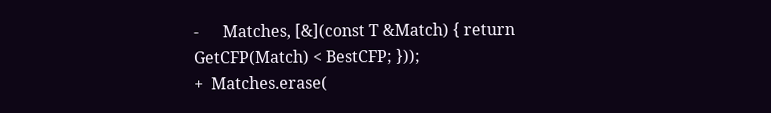-      Matches, [&](const T &Match) { return GetCFP(Match) < BestCFP; }));
+  Matches.erase(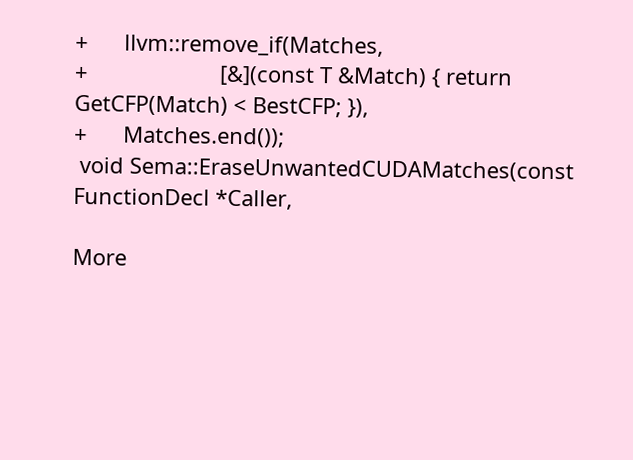+      llvm::remove_if(Matches,
+                      [&](const T &Match) { return GetCFP(Match) < BestCFP; }),
+      Matches.end());
 void Sema::EraseUnwantedCUDAMatches(const FunctionDecl *Caller,

More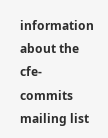information about the cfe-commits mailing list